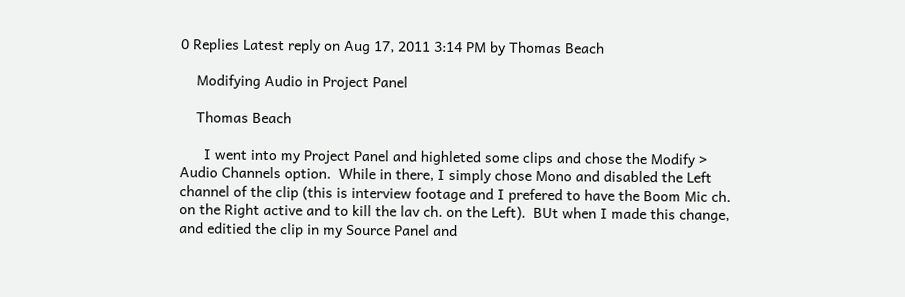0 Replies Latest reply on Aug 17, 2011 3:14 PM by Thomas Beach

    Modifying Audio in Project Panel

    Thomas Beach

      I went into my Project Panel and highleted some clips and chose the Modify > Audio Channels option.  While in there, I simply chose Mono and disabled the Left channel of the clip (this is interview footage and I prefered to have the Boom Mic ch. on the Right active and to kill the lav ch. on the Left).  BUt when I made this change, and editied the clip in my Source Panel and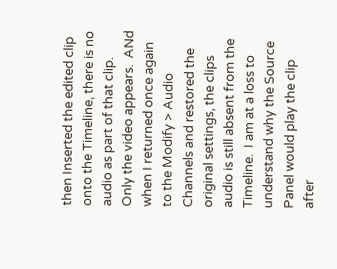then Inserted the edited clip onto the Timeline, there is no audio as part of that clip.  Only the video appears.  ANd when I returned once again to the Modify > Audio Channels and restored the original settings, the clips audio is still absent from the Timeline.  I am at a loss to understand why the Source Panel would play the clip after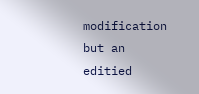modification but an editied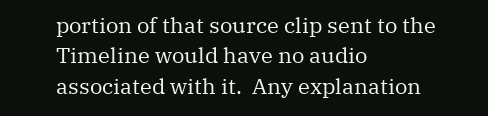portion of that source clip sent to the Timeline would have no audio associated with it.  Any explanation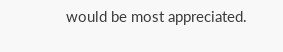would be most appreciated.